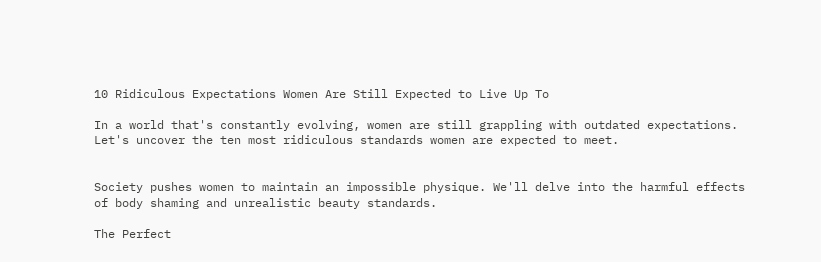10 Ridiculous Expectations Women Are Still Expected to Live Up To

In a world that's constantly evolving, women are still grappling with outdated expectations. Let's uncover the ten most ridiculous standards women are expected to meet.


Society pushes women to maintain an impossible physique. We'll delve into the harmful effects of body shaming and unrealistic beauty standards.

The Perfect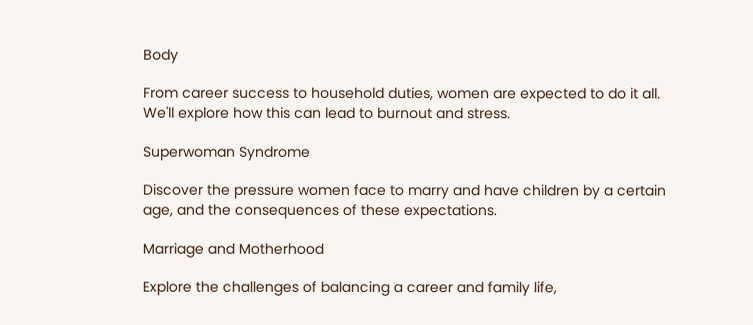Body

From career success to household duties, women are expected to do it all. We'll explore how this can lead to burnout and stress.

Superwoman Syndrome

Discover the pressure women face to marry and have children by a certain age, and the consequences of these expectations.

Marriage and Motherhood

Explore the challenges of balancing a career and family life,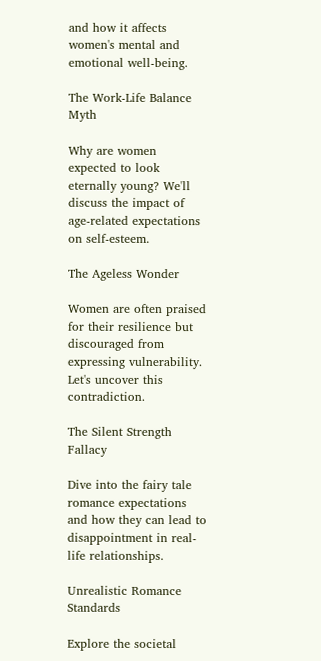and how it affects women's mental and emotional well-being.

The Work-Life Balance Myth

Why are women expected to look eternally young? We'll discuss the impact of age-related expectations on self-esteem.

The Ageless Wonder

Women are often praised for their resilience but discouraged from expressing vulnerability. Let's uncover this contradiction.

The Silent Strength Fallacy

Dive into the fairy tale romance expectations and how they can lead to disappointment in real-life relationships.

Unrealistic Romance Standards

Explore the societal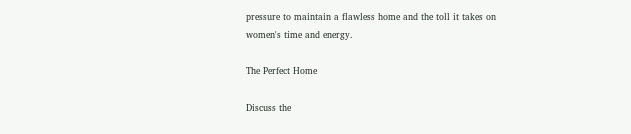pressure to maintain a flawless home and the toll it takes on women's time and energy.

The Perfect Home

Discuss the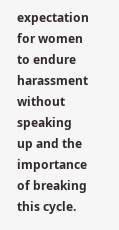expectation for women to endure harassment without speaking up and the importance of breaking this cycle.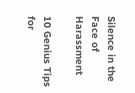Silence in the Face of Harassment

10 Genius Tips for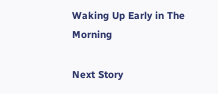Waking Up Early in The Morning

Next Story